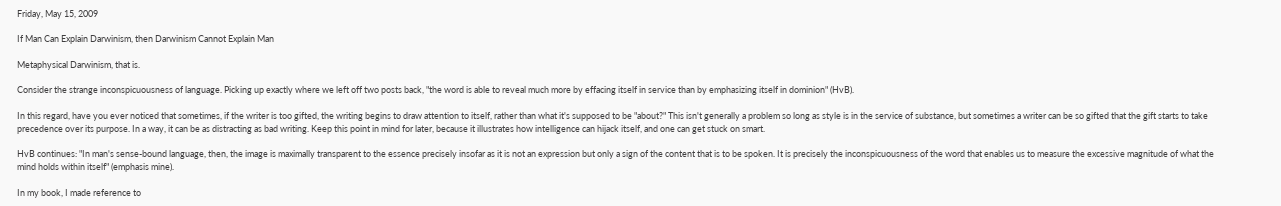Friday, May 15, 2009

If Man Can Explain Darwinism, then Darwinism Cannot Explain Man

Metaphysical Darwinism, that is.

Consider the strange inconspicuousness of language. Picking up exactly where we left off two posts back, "the word is able to reveal much more by effacing itself in service than by emphasizing itself in dominion" (HvB).

In this regard, have you ever noticed that sometimes, if the writer is too gifted, the writing begins to draw attention to itself, rather than what it's supposed to be "about?" This isn't generally a problem so long as style is in the service of substance, but sometimes a writer can be so gifted that the gift starts to take precedence over its purpose. In a way, it can be as distracting as bad writing. Keep this point in mind for later, because it illustrates how intelligence can hijack itself, and one can get stuck on smart.

HvB continues: "In man's sense-bound language, then, the image is maximally transparent to the essence precisely insofar as it is not an expression but only a sign of the content that is to be spoken. It is precisely the inconspicuousness of the word that enables us to measure the excessive magnitude of what the mind holds within itself" (emphasis mine).

In my book, I made reference to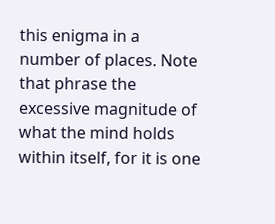this enigma in a number of places. Note that phrase the excessive magnitude of what the mind holds within itself, for it is one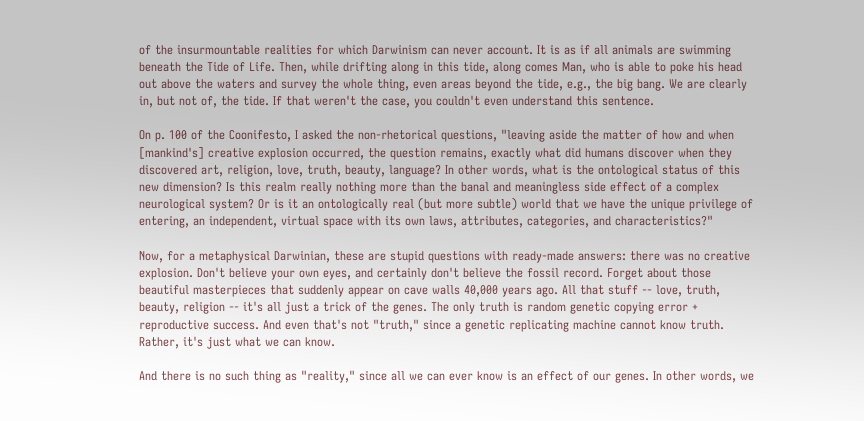of the insurmountable realities for which Darwinism can never account. It is as if all animals are swimming beneath the Tide of Life. Then, while drifting along in this tide, along comes Man, who is able to poke his head out above the waters and survey the whole thing, even areas beyond the tide, e.g., the big bang. We are clearly in, but not of, the tide. If that weren't the case, you couldn't even understand this sentence.

On p. 100 of the Coonifesto, I asked the non-rhetorical questions, "leaving aside the matter of how and when [mankind's] creative explosion occurred, the question remains, exactly what did humans discover when they discovered art, religion, love, truth, beauty, language? In other words, what is the ontological status of this new dimension? Is this realm really nothing more than the banal and meaningless side effect of a complex neurological system? Or is it an ontologically real (but more subtle) world that we have the unique privilege of entering, an independent, virtual space with its own laws, attributes, categories, and characteristics?"

Now, for a metaphysical Darwinian, these are stupid questions with ready-made answers: there was no creative explosion. Don't believe your own eyes, and certainly don't believe the fossil record. Forget about those beautiful masterpieces that suddenly appear on cave walls 40,000 years ago. All that stuff -- love, truth, beauty, religion -- it's all just a trick of the genes. The only truth is random genetic copying error + reproductive success. And even that's not "truth," since a genetic replicating machine cannot know truth. Rather, it's just what we can know.

And there is no such thing as "reality," since all we can ever know is an effect of our genes. In other words, we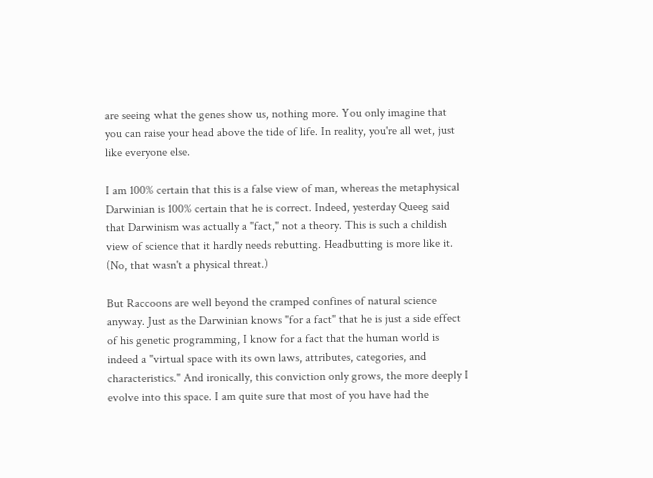are seeing what the genes show us, nothing more. You only imagine that you can raise your head above the tide of life. In reality, you're all wet, just like everyone else.

I am 100% certain that this is a false view of man, whereas the metaphysical Darwinian is 100% certain that he is correct. Indeed, yesterday Queeg said that Darwinism was actually a "fact," not a theory. This is such a childish view of science that it hardly needs rebutting. Headbutting is more like it. (No, that wasn't a physical threat.)

But Raccoons are well beyond the cramped confines of natural science anyway. Just as the Darwinian knows "for a fact" that he is just a side effect of his genetic programming, I know for a fact that the human world is indeed a "virtual space with its own laws, attributes, categories, and characteristics." And ironically, this conviction only grows, the more deeply I evolve into this space. I am quite sure that most of you have had the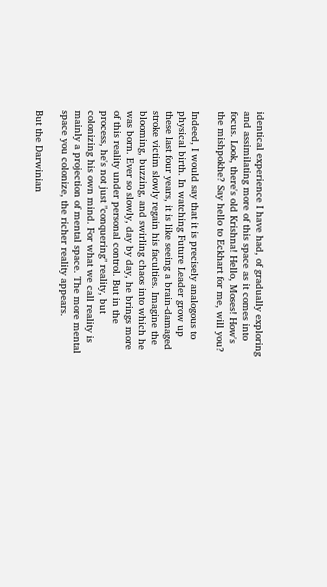identical experience I have had, of gradually exploring and assimilating more of this space as it comes into focus. Look, there's old Krishna! Hello, Moses! How's the mishpokhe? Say hello to Eckhart for me, will you?

Indeed, I would say that it is precisely analogous to physical birth. In watching Future Leader grow up these last four years, it is like seeing a brain-damaged stroke victim slowly regain his faculties. Imagine the blooming, buzzing, and swirling chaos into which he was born. Ever so slowly, day by day, he brings more of this reality under personal control. But in the process, he's not just "conquering" reality, but colonizing his own mind. For what we call reality is mainly a projection of mental space. The more mental space you colonize, the richer reality appears.

But the Darwinian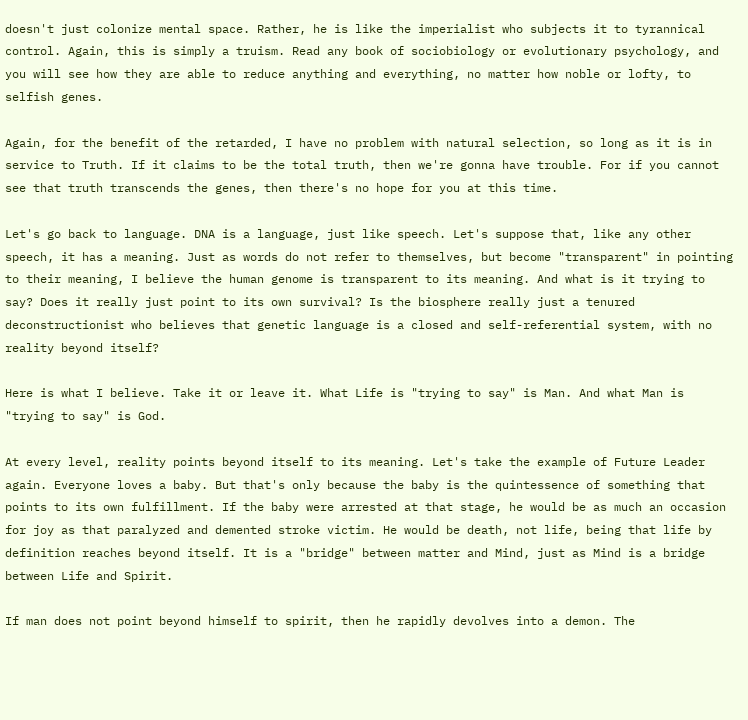doesn't just colonize mental space. Rather, he is like the imperialist who subjects it to tyrannical control. Again, this is simply a truism. Read any book of sociobiology or evolutionary psychology, and you will see how they are able to reduce anything and everything, no matter how noble or lofty, to selfish genes.

Again, for the benefit of the retarded, I have no problem with natural selection, so long as it is in service to Truth. If it claims to be the total truth, then we're gonna have trouble. For if you cannot see that truth transcends the genes, then there's no hope for you at this time.

Let's go back to language. DNA is a language, just like speech. Let's suppose that, like any other speech, it has a meaning. Just as words do not refer to themselves, but become "transparent" in pointing to their meaning, I believe the human genome is transparent to its meaning. And what is it trying to say? Does it really just point to its own survival? Is the biosphere really just a tenured deconstructionist who believes that genetic language is a closed and self-referential system, with no reality beyond itself?

Here is what I believe. Take it or leave it. What Life is "trying to say" is Man. And what Man is "trying to say" is God.

At every level, reality points beyond itself to its meaning. Let's take the example of Future Leader again. Everyone loves a baby. But that's only because the baby is the quintessence of something that points to its own fulfillment. If the baby were arrested at that stage, he would be as much an occasion for joy as that paralyzed and demented stroke victim. He would be death, not life, being that life by definition reaches beyond itself. It is a "bridge" between matter and Mind, just as Mind is a bridge between Life and Spirit.

If man does not point beyond himself to spirit, then he rapidly devolves into a demon. The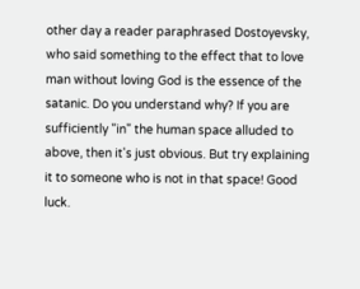other day a reader paraphrased Dostoyevsky, who said something to the effect that to love man without loving God is the essence of the satanic. Do you understand why? If you are sufficiently "in" the human space alluded to above, then it's just obvious. But try explaining it to someone who is not in that space! Good luck.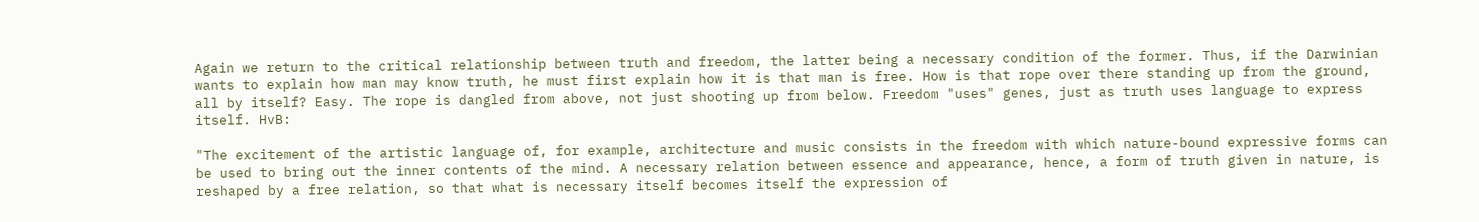Again we return to the critical relationship between truth and freedom, the latter being a necessary condition of the former. Thus, if the Darwinian wants to explain how man may know truth, he must first explain how it is that man is free. How is that rope over there standing up from the ground, all by itself? Easy. The rope is dangled from above, not just shooting up from below. Freedom "uses" genes, just as truth uses language to express itself. HvB:

"The excitement of the artistic language of, for example, architecture and music consists in the freedom with which nature-bound expressive forms can be used to bring out the inner contents of the mind. A necessary relation between essence and appearance, hence, a form of truth given in nature, is reshaped by a free relation, so that what is necessary itself becomes itself the expression of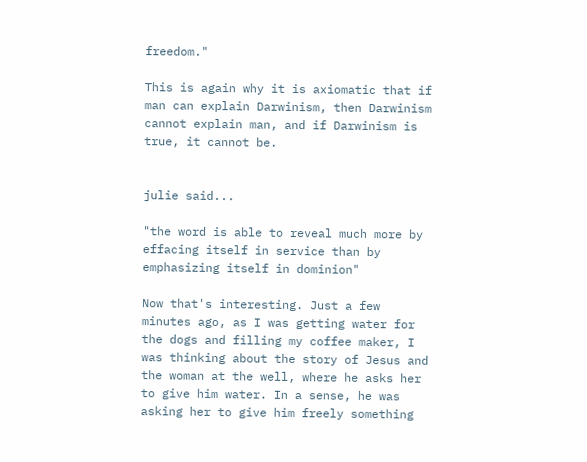freedom."

This is again why it is axiomatic that if man can explain Darwinism, then Darwinism cannot explain man, and if Darwinism is true, it cannot be.


julie said...

"the word is able to reveal much more by effacing itself in service than by emphasizing itself in dominion"

Now that's interesting. Just a few minutes ago, as I was getting water for the dogs and filling my coffee maker, I was thinking about the story of Jesus and the woman at the well, where he asks her to give him water. In a sense, he was asking her to give him freely something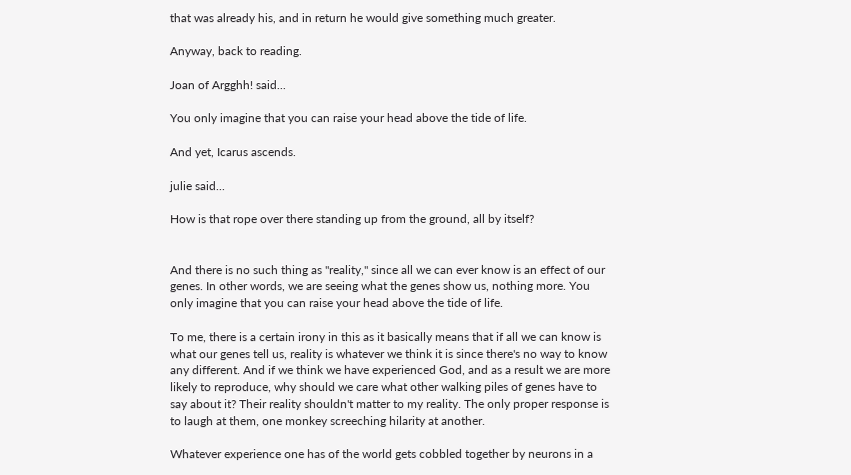that was already his, and in return he would give something much greater.

Anyway, back to reading.

Joan of Argghh! said...

You only imagine that you can raise your head above the tide of life.

And yet, Icarus ascends.

julie said...

How is that rope over there standing up from the ground, all by itself?


And there is no such thing as "reality," since all we can ever know is an effect of our genes. In other words, we are seeing what the genes show us, nothing more. You only imagine that you can raise your head above the tide of life.

To me, there is a certain irony in this as it basically means that if all we can know is what our genes tell us, reality is whatever we think it is since there's no way to know any different. And if we think we have experienced God, and as a result we are more likely to reproduce, why should we care what other walking piles of genes have to say about it? Their reality shouldn't matter to my reality. The only proper response is to laugh at them, one monkey screeching hilarity at another.

Whatever experience one has of the world gets cobbled together by neurons in a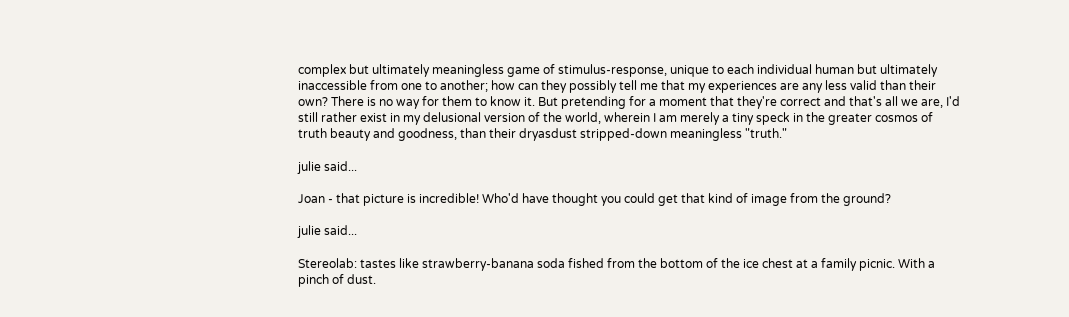complex but ultimately meaningless game of stimulus-response, unique to each individual human but ultimately inaccessible from one to another; how can they possibly tell me that my experiences are any less valid than their own? There is no way for them to know it. But pretending for a moment that they're correct and that's all we are, I'd still rather exist in my delusional version of the world, wherein I am merely a tiny speck in the greater cosmos of truth beauty and goodness, than their dryasdust stripped-down meaningless "truth."

julie said...

Joan - that picture is incredible! Who'd have thought you could get that kind of image from the ground?

julie said...

Stereolab: tastes like strawberry-banana soda fished from the bottom of the ice chest at a family picnic. With a pinch of dust.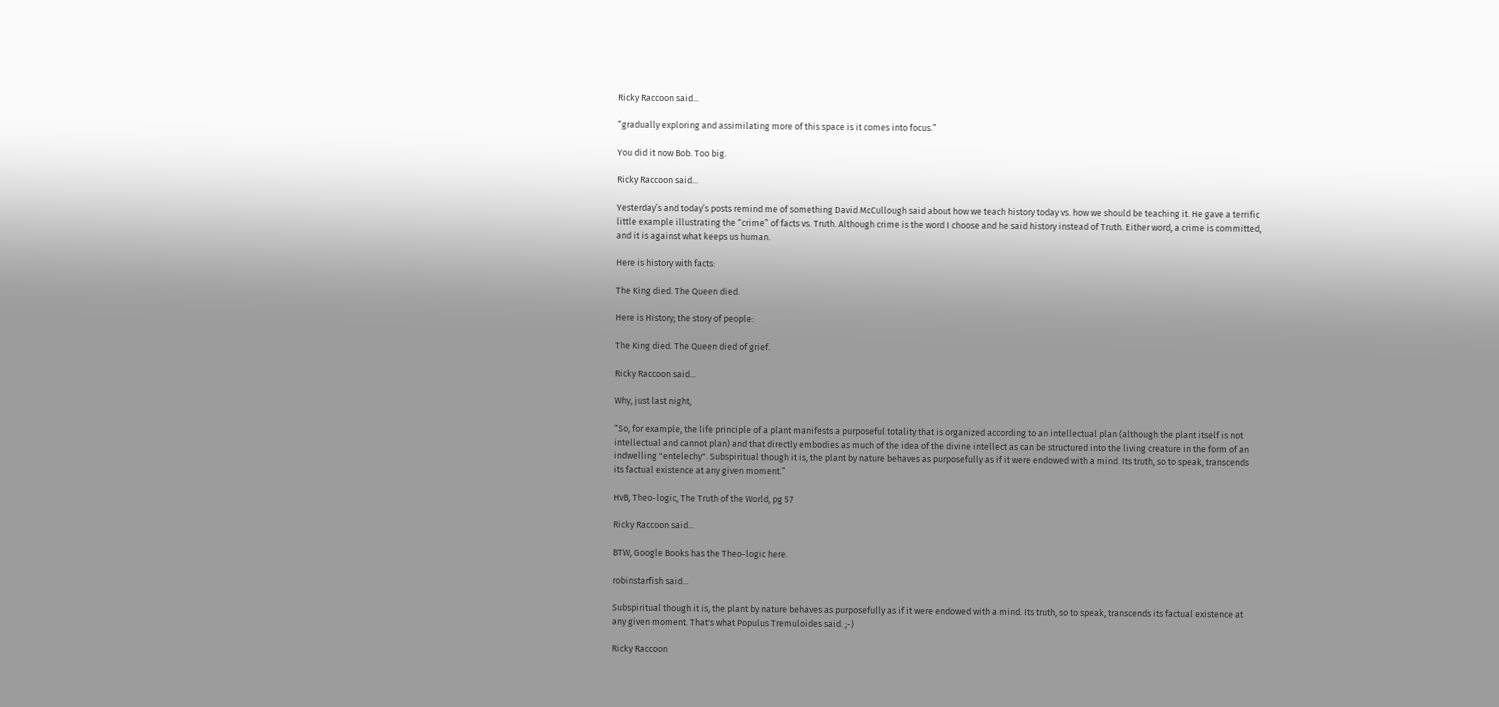Ricky Raccoon said...

“gradually exploring and assimilating more of this space is it comes into focus.”

You did it now Bob. Too big.

Ricky Raccoon said...

Yesterday’s and today’s posts remind me of something David McCullough said about how we teach history today vs. how we should be teaching it. He gave a terrific little example illustrating the “crime” of facts vs. Truth. Although crime is the word I choose and he said history instead of Truth. Either word, a crime is committed, and it is against what keeps us human.

Here is history with facts:

The King died. The Queen died.

Here is History; the story of people:

The King died. The Queen died of grief.

Ricky Raccoon said...

Why, just last night,

“So, for example, the life principle of a plant manifests a purposeful totality that is organized according to an intellectual plan (although the plant itself is not intellectual and cannot plan) and that directly embodies as much of the idea of the divine intellect as can be structured into the living creature in the form of an indwelling "entelechy". Subspiritual though it is, the plant by nature behaves as purposefully as if it were endowed with a mind. Its truth, so to speak, transcends its factual existence at any given moment.”

HvB, Theo-logic, The Truth of the World, pg 57

Ricky Raccoon said...

BTW, Google Books has the Theo-logic here.

robinstarfish said...

Subspiritual though it is, the plant by nature behaves as purposefully as if it were endowed with a mind. Its truth, so to speak, transcends its factual existence at any given moment. That's what Populus Tremuloides said. ;-)

Ricky Raccoon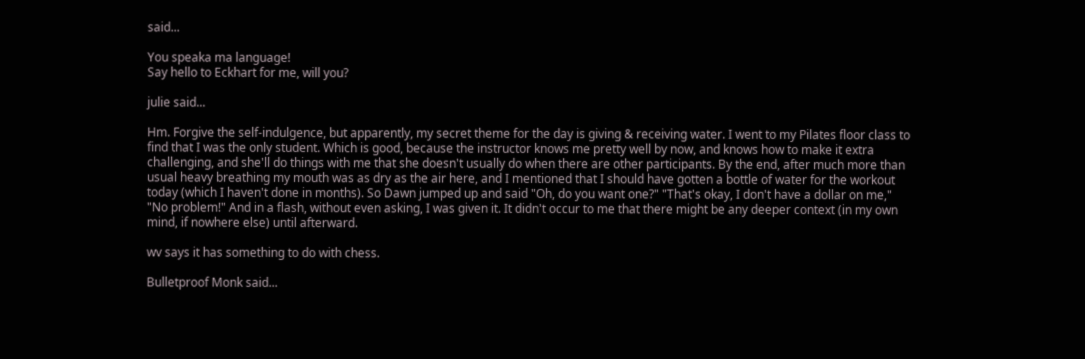said...

You speaka ma language!
Say hello to Eckhart for me, will you?

julie said...

Hm. Forgive the self-indulgence, but apparently, my secret theme for the day is giving & receiving water. I went to my Pilates floor class to find that I was the only student. Which is good, because the instructor knows me pretty well by now, and knows how to make it extra challenging, and she'll do things with me that she doesn't usually do when there are other participants. By the end, after much more than usual heavy breathing my mouth was as dry as the air here, and I mentioned that I should have gotten a bottle of water for the workout today (which I haven't done in months). So Dawn jumped up and said "Oh, do you want one?" "That's okay, I don't have a dollar on me," "No problem!" And in a flash, without even asking, I was given it. It didn't occur to me that there might be any deeper context (in my own mind, if nowhere else) until afterward.

wv says it has something to do with chess.

Bulletproof Monk said...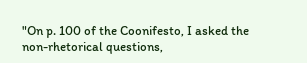"On p. 100 of the Coonifesto, I asked the non-rhetorical questions,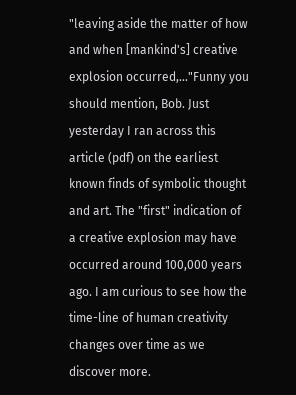"leaving aside the matter of how and when [mankind's] creative explosion occurred,..."Funny you should mention, Bob. Just yesterday I ran across this article (pdf) on the earliest known finds of symbolic thought and art. The "first" indication of a creative explosion may have occurred around 100,000 years ago. I am curious to see how the time-line of human creativity changes over time as we discover more.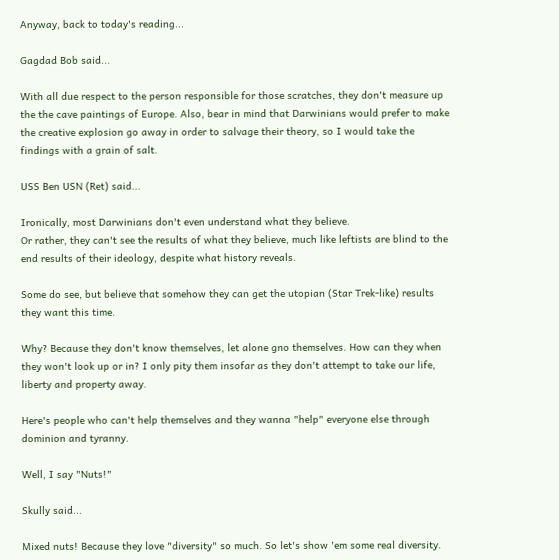Anyway, back to today's reading...

Gagdad Bob said...

With all due respect to the person responsible for those scratches, they don't measure up the the cave paintings of Europe. Also, bear in mind that Darwinians would prefer to make the creative explosion go away in order to salvage their theory, so I would take the findings with a grain of salt.

USS Ben USN (Ret) said...

Ironically, most Darwinians don't even understand what they believe.
Or rather, they can't see the results of what they believe, much like leftists are blind to the end results of their ideology, despite what history reveals.

Some do see, but believe that somehow they can get the utopian (Star Trek-like) results they want this time.

Why? Because they don't know themselves, let alone gno themselves. How can they when they won't look up or in? I only pity them insofar as they don't attempt to take our life, liberty and property away.

Here's people who can't help themselves and they wanna "help" everyone else through dominion and tyranny.

Well, I say "Nuts!"

Skully said...

Mixed nuts! Because they love "diversity" so much. So let's show 'em some real diversity.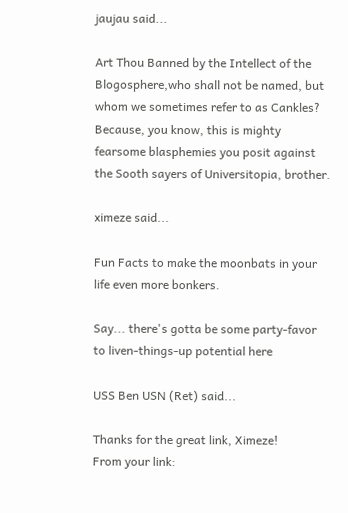jaujau said...

Art Thou Banned by the Intellect of the Blogosphere,who shall not be named, but whom we sometimes refer to as Cankles? Because, you know, this is mighty fearsome blasphemies you posit against the Sooth sayers of Universitopia, brother.

ximeze said...

Fun Facts to make the moonbats in your life even more bonkers.

Say... there's gotta be some party-favor to liven-things-up potential here

USS Ben USN (Ret) said...

Thanks for the great link, Ximeze!
From your link: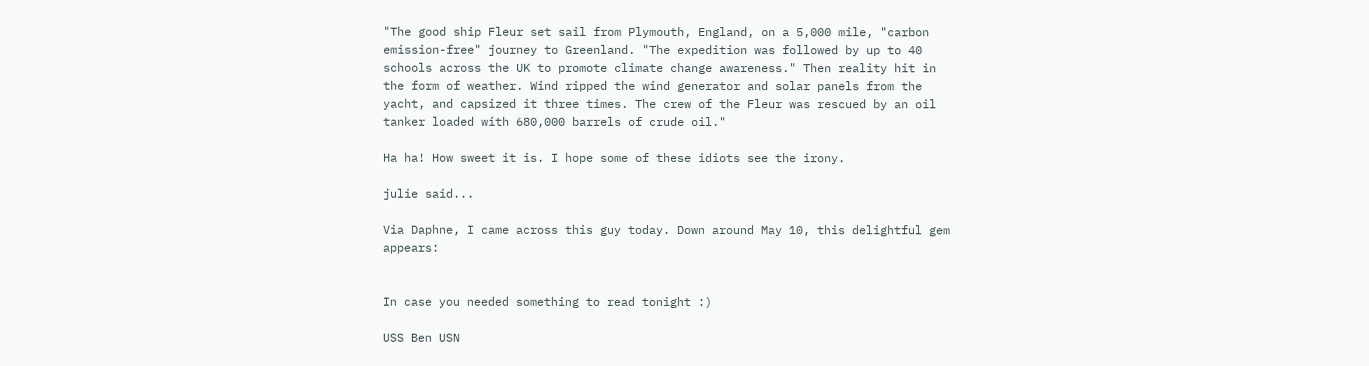"The good ship Fleur set sail from Plymouth, England, on a 5,000 mile, "carbon emission-free" journey to Greenland. "The expedition was followed by up to 40 schools across the UK to promote climate change awareness." Then reality hit in the form of weather. Wind ripped the wind generator and solar panels from the yacht, and capsized it three times. The crew of the Fleur was rescued by an oil tanker loaded with 680,000 barrels of crude oil."

Ha ha! How sweet it is. I hope some of these idiots see the irony.

julie said...

Via Daphne, I came across this guy today. Down around May 10, this delightful gem appears:


In case you needed something to read tonight :)

USS Ben USN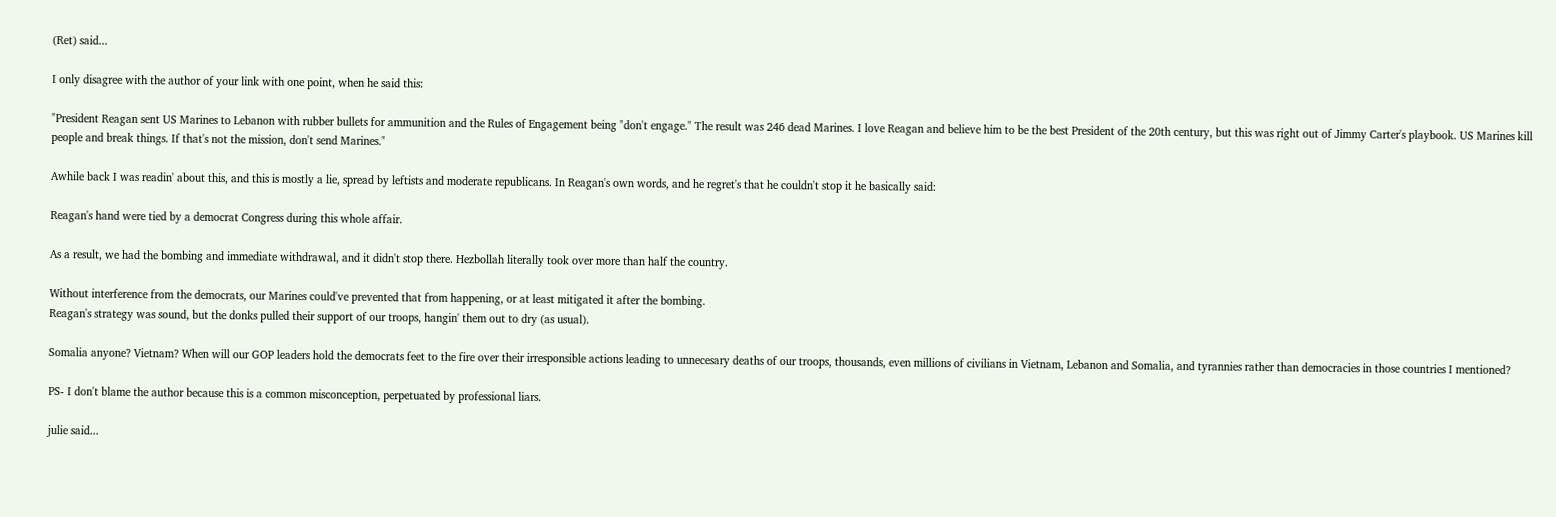(Ret) said...

I only disagree with the author of your link with one point, when he said this:

"President Reagan sent US Marines to Lebanon with rubber bullets for ammunition and the Rules of Engagement being "don't engage." The result was 246 dead Marines. I love Reagan and believe him to be the best President of the 20th century, but this was right out of Jimmy Carter's playbook. US Marines kill people and break things. If that's not the mission, don't send Marines."

Awhile back I was readin' about this, and this is mostly a lie, spread by leftists and moderate republicans. In Reagan's own words, and he regret's that he couldn't stop it he basically said:

Reagan's hand were tied by a democrat Congress during this whole affair.

As a result, we had the bombing and immediate withdrawal, and it didn't stop there. Hezbollah literally took over more than half the country.

Without interference from the democrats, our Marines could've prevented that from happening, or at least mitigated it after the bombing.
Reagan's strategy was sound, but the donks pulled their support of our troops, hangin' them out to dry (as usual).

Somalia anyone? Vietnam? When will our GOP leaders hold the democrats feet to the fire over their irresponsible actions leading to unnecesary deaths of our troops, thousands, even millions of civilians in Vietnam, Lebanon and Somalia, and tyrannies rather than democracies in those countries I mentioned?

PS- I don't blame the author because this is a common misconception, perpetuated by professional liars.

julie said...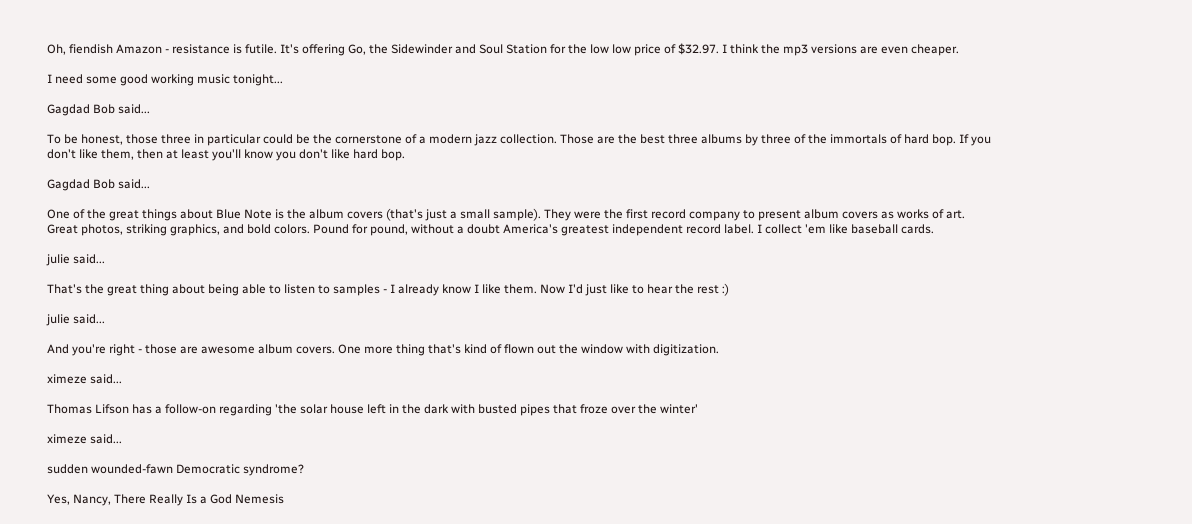Oh, fiendish Amazon - resistance is futile. It's offering Go, the Sidewinder and Soul Station for the low low price of $32.97. I think the mp3 versions are even cheaper.

I need some good working music tonight...

Gagdad Bob said...

To be honest, those three in particular could be the cornerstone of a modern jazz collection. Those are the best three albums by three of the immortals of hard bop. If you don't like them, then at least you'll know you don't like hard bop.

Gagdad Bob said...

One of the great things about Blue Note is the album covers (that's just a small sample). They were the first record company to present album covers as works of art. Great photos, striking graphics, and bold colors. Pound for pound, without a doubt America's greatest independent record label. I collect 'em like baseball cards.

julie said...

That's the great thing about being able to listen to samples - I already know I like them. Now I'd just like to hear the rest :)

julie said...

And you're right - those are awesome album covers. One more thing that's kind of flown out the window with digitization.

ximeze said...

Thomas Lifson has a follow-on regarding 'the solar house left in the dark with busted pipes that froze over the winter'

ximeze said...

sudden wounded-fawn Democratic syndrome?

Yes, Nancy, There Really Is a God Nemesis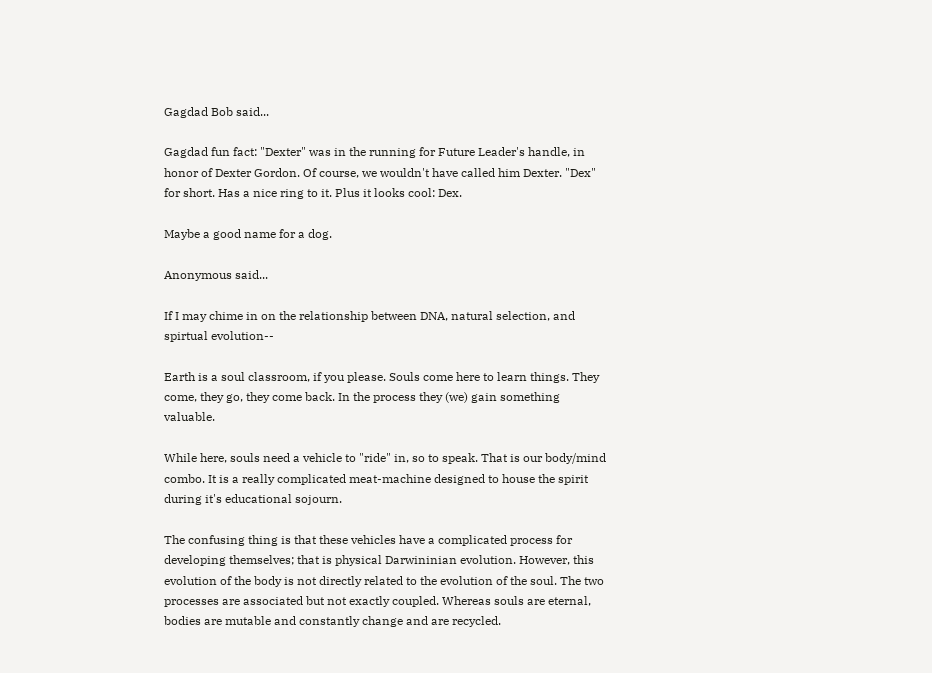Gagdad Bob said...

Gagdad fun fact: "Dexter" was in the running for Future Leader's handle, in honor of Dexter Gordon. Of course, we wouldn't have called him Dexter. "Dex" for short. Has a nice ring to it. Plus it looks cool: Dex.

Maybe a good name for a dog.

Anonymous said...

If I may chime in on the relationship between DNA, natural selection, and spirtual evolution--

Earth is a soul classroom, if you please. Souls come here to learn things. They come, they go, they come back. In the process they (we) gain something valuable.

While here, souls need a vehicle to "ride" in, so to speak. That is our body/mind combo. It is a really complicated meat-machine designed to house the spirit during it's educational sojourn.

The confusing thing is that these vehicles have a complicated process for developing themselves; that is physical Darwininian evolution. However, this evolution of the body is not directly related to the evolution of the soul. The two processes are associated but not exactly coupled. Whereas souls are eternal, bodies are mutable and constantly change and are recycled.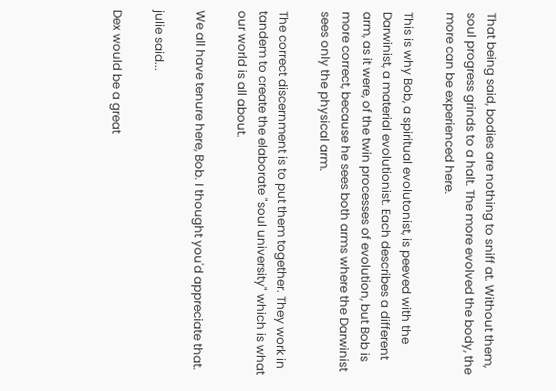That being said, bodies are nothing to sniff at. Without them, soul progress grinds to a halt. The more evolved the body, the more can be experienced here.

This is why Bob, a spiritual evolutonist, is peeved with the Darwinist, a material evolutionist. Each describes a different arm, as it were, of the twin processes of evolution, but Bob is more correct, because he sees both arms where the Darwinist sees only the physical arm.

The correct discernment is to put them together. They work in tandem to create the elaborate "soul university" which is what our world is all about.

We all have tenure here, Bob. I thought you'd appreciate that.

julie said...

Dex would be a great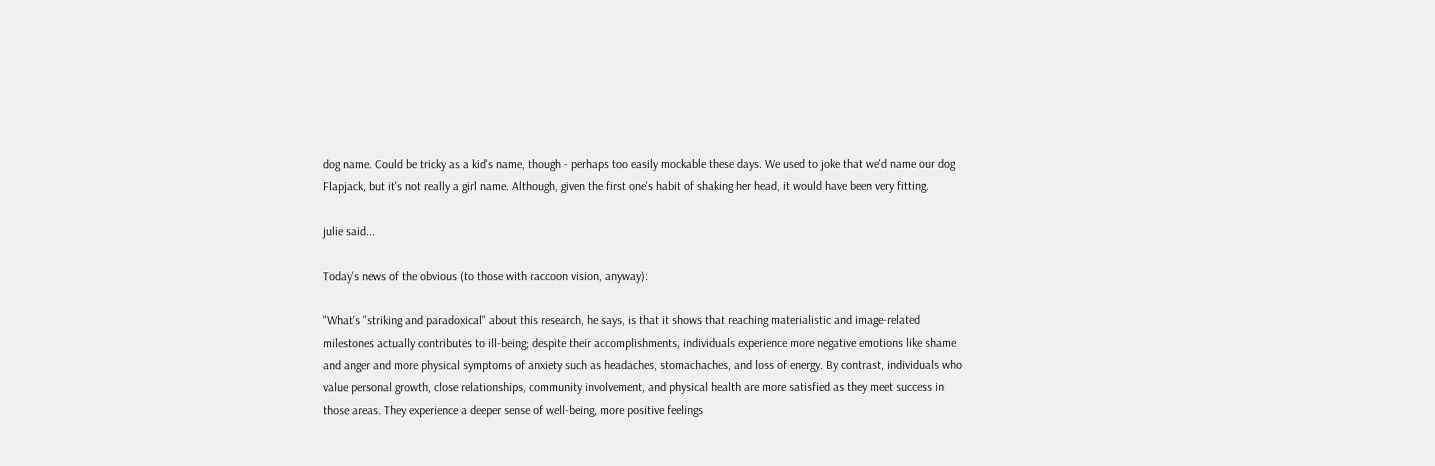dog name. Could be tricky as a kid's name, though - perhaps too easily mockable these days. We used to joke that we'd name our dog Flapjack, but it's not really a girl name. Although, given the first one's habit of shaking her head, it would have been very fitting.

julie said...

Today's news of the obvious (to those with raccoon vision, anyway):

"What's "striking and paradoxical" about this research, he says, is that it shows that reaching materialistic and image-related milestones actually contributes to ill-being; despite their accomplishments, individuals experience more negative emotions like shame and anger and more physical symptoms of anxiety such as headaches, stomachaches, and loss of energy. By contrast, individuals who value personal growth, close relationships, community involvement, and physical health are more satisfied as they meet success in those areas. They experience a deeper sense of well-being, more positive feelings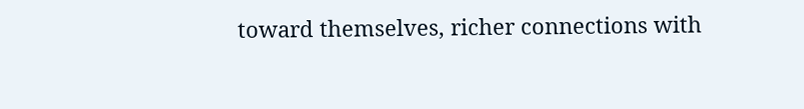toward themselves, richer connections with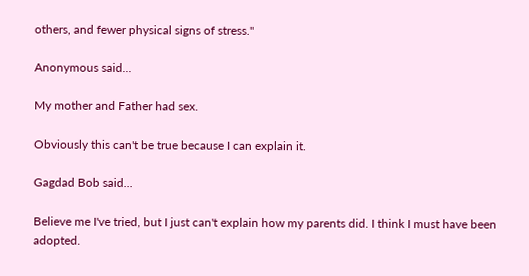others, and fewer physical signs of stress."

Anonymous said...

My mother and Father had sex.

Obviously this can't be true because I can explain it.

Gagdad Bob said...

Believe me I've tried, but I just can't explain how my parents did. I think I must have been adopted.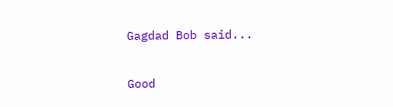Gagdad Bob said...

Good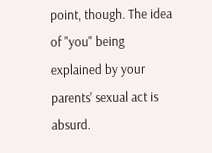point, though. The idea of "you" being explained by your parents' sexual act is absurd.